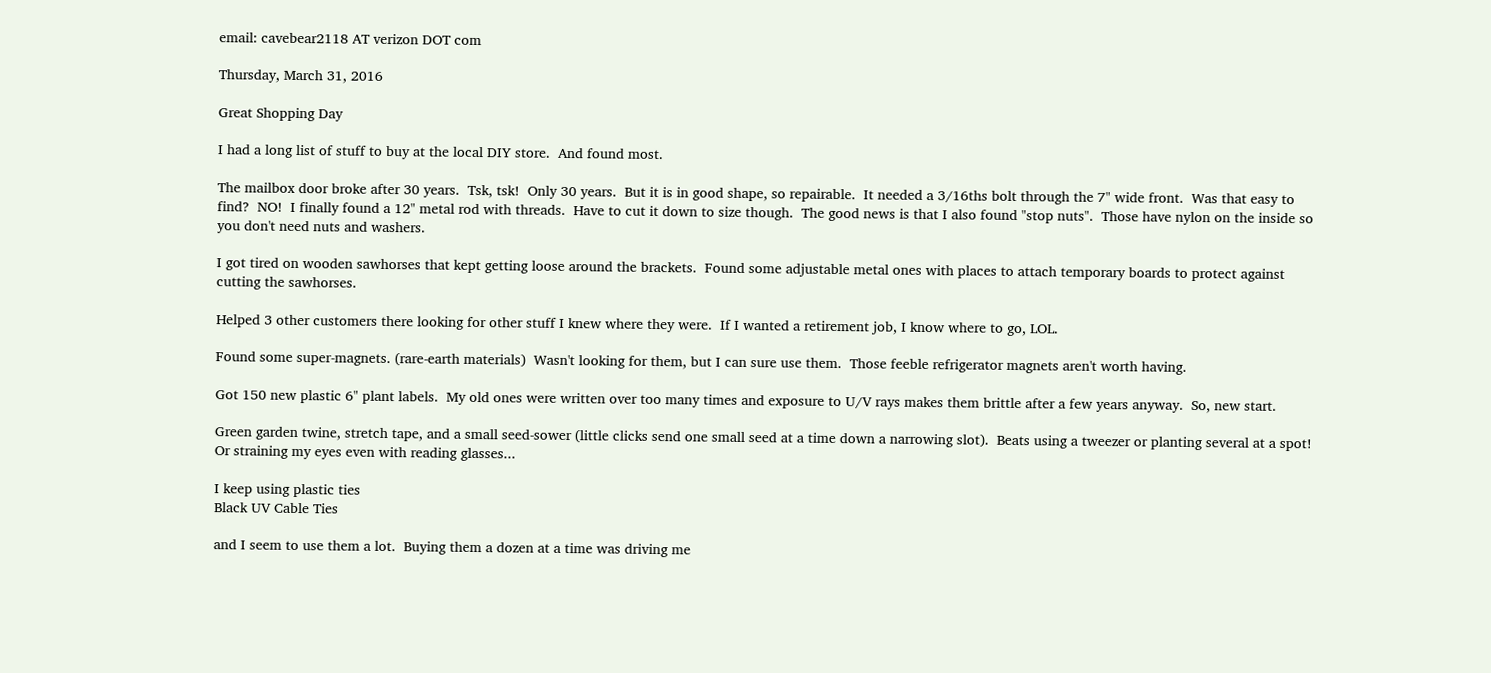email: cavebear2118 AT verizon DOT com

Thursday, March 31, 2016

Great Shopping Day

I had a long list of stuff to buy at the local DIY store.  And found most.

The mailbox door broke after 30 years.  Tsk, tsk!  Only 30 years.  But it is in good shape, so repairable.  It needed a 3/16ths bolt through the 7" wide front.  Was that easy to find?  NO!  I finally found a 12" metal rod with threads.  Have to cut it down to size though.  The good news is that I also found "stop nuts".  Those have nylon on the inside so you don't need nuts and washers.

I got tired on wooden sawhorses that kept getting loose around the brackets.  Found some adjustable metal ones with places to attach temporary boards to protect against cutting the sawhorses.

Helped 3 other customers there looking for other stuff I knew where they were.  If I wanted a retirement job, I know where to go, LOL.

Found some super-magnets. (rare-earth materials)  Wasn't looking for them, but I can sure use them.  Those feeble refrigerator magnets aren't worth having.

Got 150 new plastic 6" plant labels.  My old ones were written over too many times and exposure to U/V rays makes them brittle after a few years anyway.  So, new start.

Green garden twine, stretch tape, and a small seed-sower (little clicks send one small seed at a time down a narrowing slot).  Beats using a tweezer or planting several at a spot!  Or straining my eyes even with reading glasses...

I keep using plastic ties
Black UV Cable Ties

and I seem to use them a lot.  Buying them a dozen at a time was driving me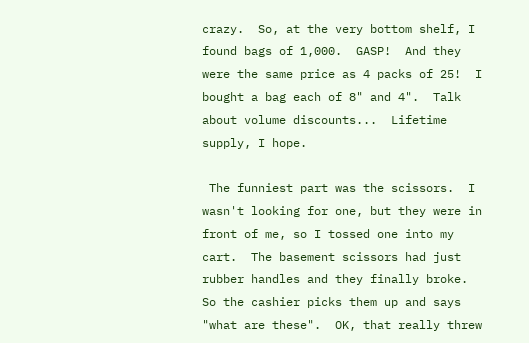crazy.  So, at the very bottom shelf, I found bags of 1,000.  GASP!  And they were the same price as 4 packs of 25!  I bought a bag each of 8" and 4".  Talk about volume discounts...  Lifetime supply, I hope.

 The funniest part was the scissors.  I wasn't looking for one, but they were in front of me, so I tossed one into my cart.  The basement scissors had just rubber handles and they finally broke.  So the cashier picks them up and says "what are these".  OK, that really threw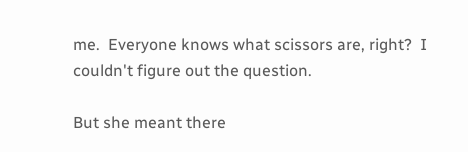me.  Everyone knows what scissors are, right?  I couldn't figure out the question.

But she meant there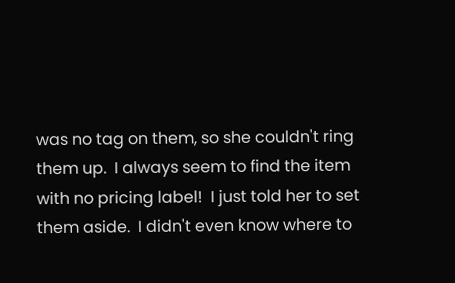was no tag on them, so she couldn't ring them up.  I always seem to find the item with no pricing label!  I just told her to set them aside.  I didn't even know where to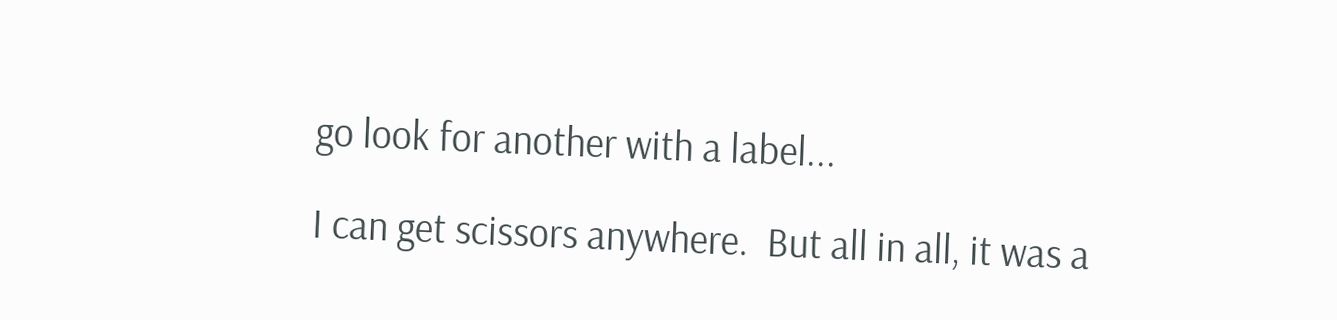go look for another with a label...

I can get scissors anywhere.  But all in all, it was a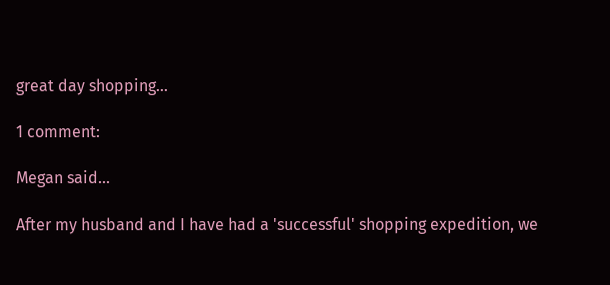great day shopping...

1 comment:

Megan said...

After my husband and I have had a 'successful' shopping expedition, we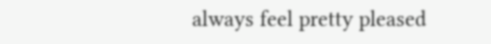always feel pretty pleased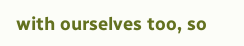with ourselves too, so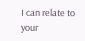I can relate to your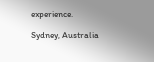experience.

Sydney, Australia